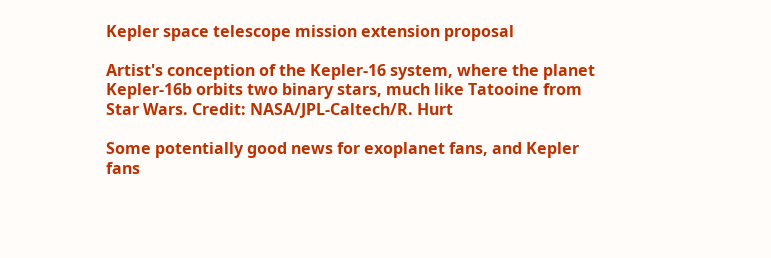Kepler space telescope mission extension proposal

Artist's conception of the Kepler-16 system, where the planet Kepler-16b orbits two binary stars, much like Tatooine from Star Wars. Credit: NASA/JPL-Caltech/R. Hurt

Some potentially good news for exoplanet fans, and Kepler fans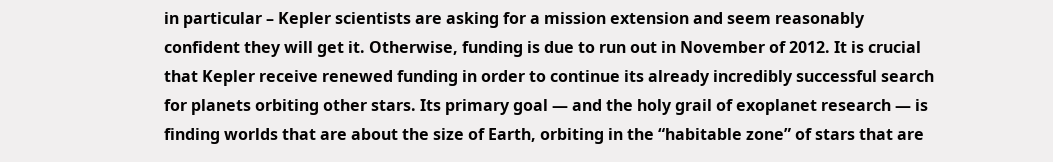in particular – Kepler scientists are asking for a mission extension and seem reasonably confident they will get it. Otherwise, funding is due to run out in November of 2012. It is crucial that Kepler receive renewed funding in order to continue its already incredibly successful search for planets orbiting other stars. Its primary goal — and the holy grail of exoplanet research — is finding worlds that are about the size of Earth, orbiting in the “habitable zone” of stars that are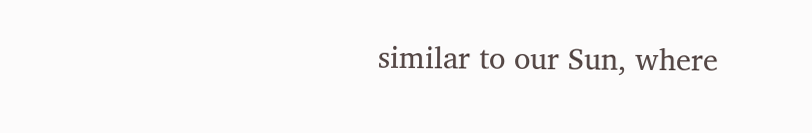similar to our Sun, where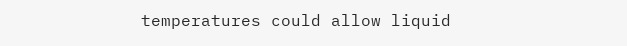temperatures could allow liquid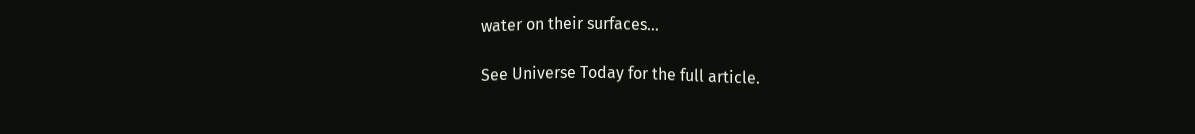water on their surfaces…

See Universe Today for the full article.